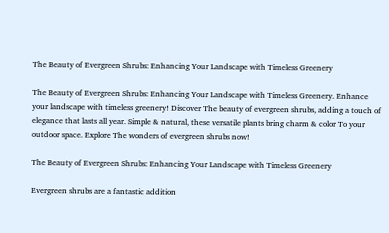The Beauty of Evergreen Shrubs: Enhancing Your Landscape with Timeless Greenery

The Beauty of Evergreen Shrubs: Enhancing Your Landscape with Timeless Greenery. Enhance your landscape with timeless greenery! Discover The beauty of evergreen shrubs, adding a touch of elegance that lasts all year. Simple & natural, these versatile plants bring charm & color To your outdoor space. Explore The wonders of evergreen shrubs now!

The Beauty of Evergreen Shrubs: Enhancing Your Landscape with Timeless Greenery

Evergreen shrubs are a fantastic addition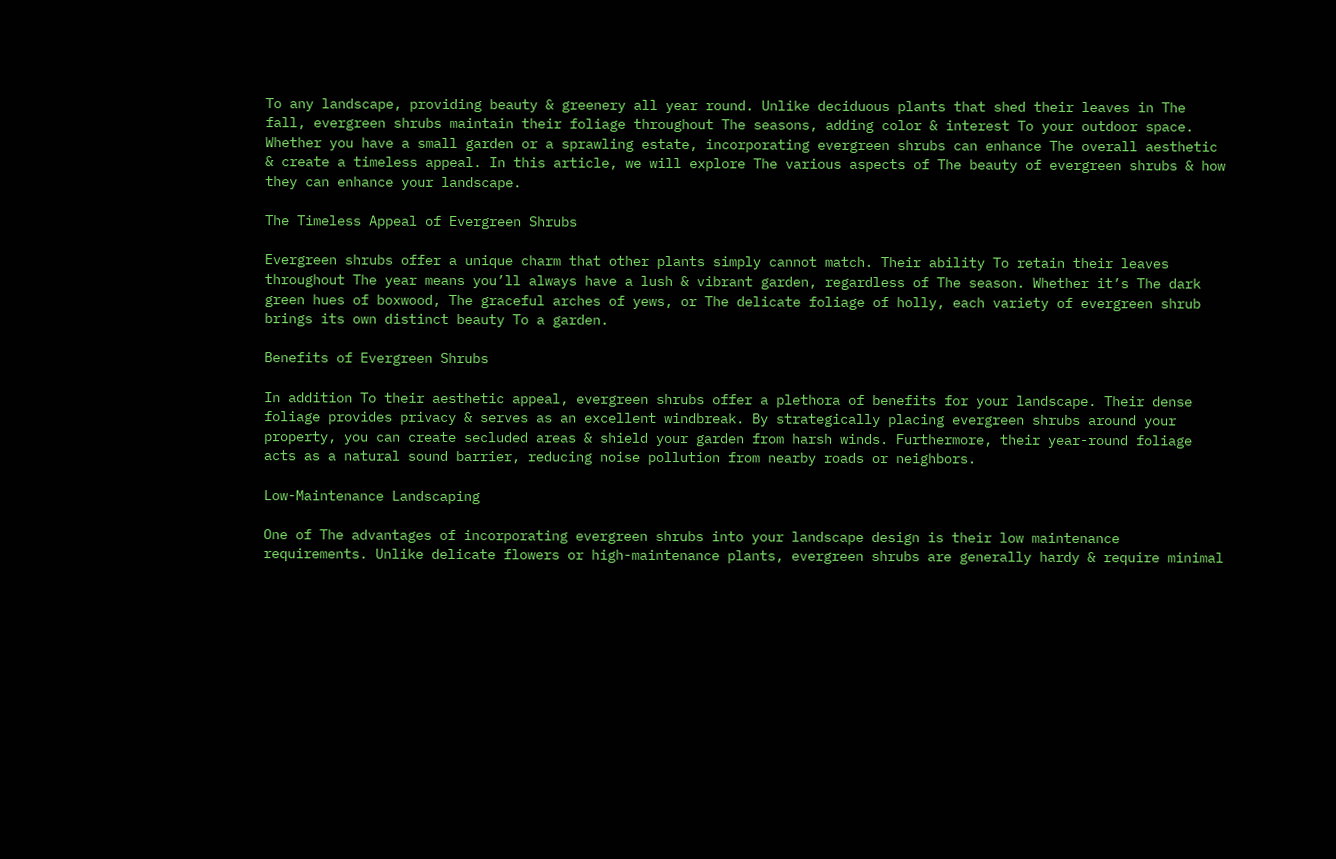To any landscape, providing beauty & greenery all year round. Unlike deciduous plants that shed their leaves in The fall, evergreen shrubs maintain their foliage throughout The seasons, adding color & interest To your outdoor space. Whether you have a small garden or a sprawling estate, incorporating evergreen shrubs can enhance The overall aesthetic & create a timeless appeal. In this article, we will explore The various aspects of The beauty of evergreen shrubs & how they can enhance your landscape.

The Timeless Appeal of Evergreen Shrubs

Evergreen shrubs offer a unique charm that other plants simply cannot match. Their ability To retain their leaves throughout The year means you’ll always have a lush & vibrant garden, regardless of The season. Whether it’s The dark green hues of boxwood, The graceful arches of yews, or The delicate foliage of holly, each variety of evergreen shrub brings its own distinct beauty To a garden.

Benefits of Evergreen Shrubs

In addition To their aesthetic appeal, evergreen shrubs offer a plethora of benefits for your landscape. Their dense foliage provides privacy & serves as an excellent windbreak. By strategically placing evergreen shrubs around your property, you can create secluded areas & shield your garden from harsh winds. Furthermore, their year-round foliage acts as a natural sound barrier, reducing noise pollution from nearby roads or neighbors.

Low-Maintenance Landscaping

One of The advantages of incorporating evergreen shrubs into your landscape design is their low maintenance requirements. Unlike delicate flowers or high-maintenance plants, evergreen shrubs are generally hardy & require minimal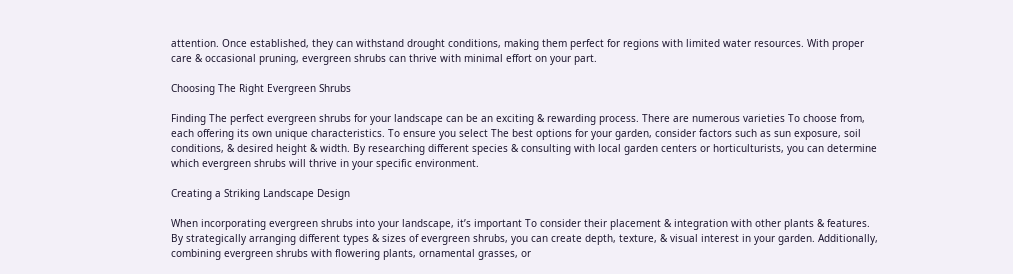attention. Once established, they can withstand drought conditions, making them perfect for regions with limited water resources. With proper care & occasional pruning, evergreen shrubs can thrive with minimal effort on your part.

Choosing The Right Evergreen Shrubs

Finding The perfect evergreen shrubs for your landscape can be an exciting & rewarding process. There are numerous varieties To choose from, each offering its own unique characteristics. To ensure you select The best options for your garden, consider factors such as sun exposure, soil conditions, & desired height & width. By researching different species & consulting with local garden centers or horticulturists, you can determine which evergreen shrubs will thrive in your specific environment.

Creating a Striking Landscape Design

When incorporating evergreen shrubs into your landscape, it’s important To consider their placement & integration with other plants & features. By strategically arranging different types & sizes of evergreen shrubs, you can create depth, texture, & visual interest in your garden. Additionally, combining evergreen shrubs with flowering plants, ornamental grasses, or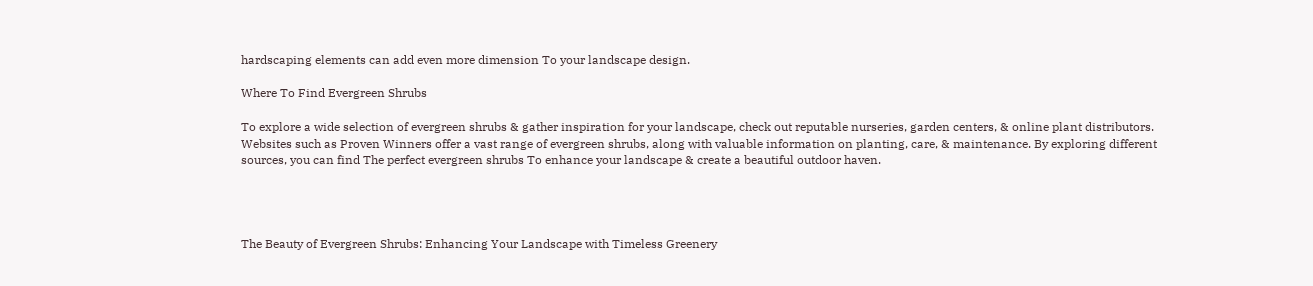hardscaping elements can add even more dimension To your landscape design.

Where To Find Evergreen Shrubs

To explore a wide selection of evergreen shrubs & gather inspiration for your landscape, check out reputable nurseries, garden centers, & online plant distributors. Websites such as Proven Winners offer a vast range of evergreen shrubs, along with valuable information on planting, care, & maintenance. By exploring different sources, you can find The perfect evergreen shrubs To enhance your landscape & create a beautiful outdoor haven.




The Beauty of Evergreen Shrubs: Enhancing Your Landscape with Timeless Greenery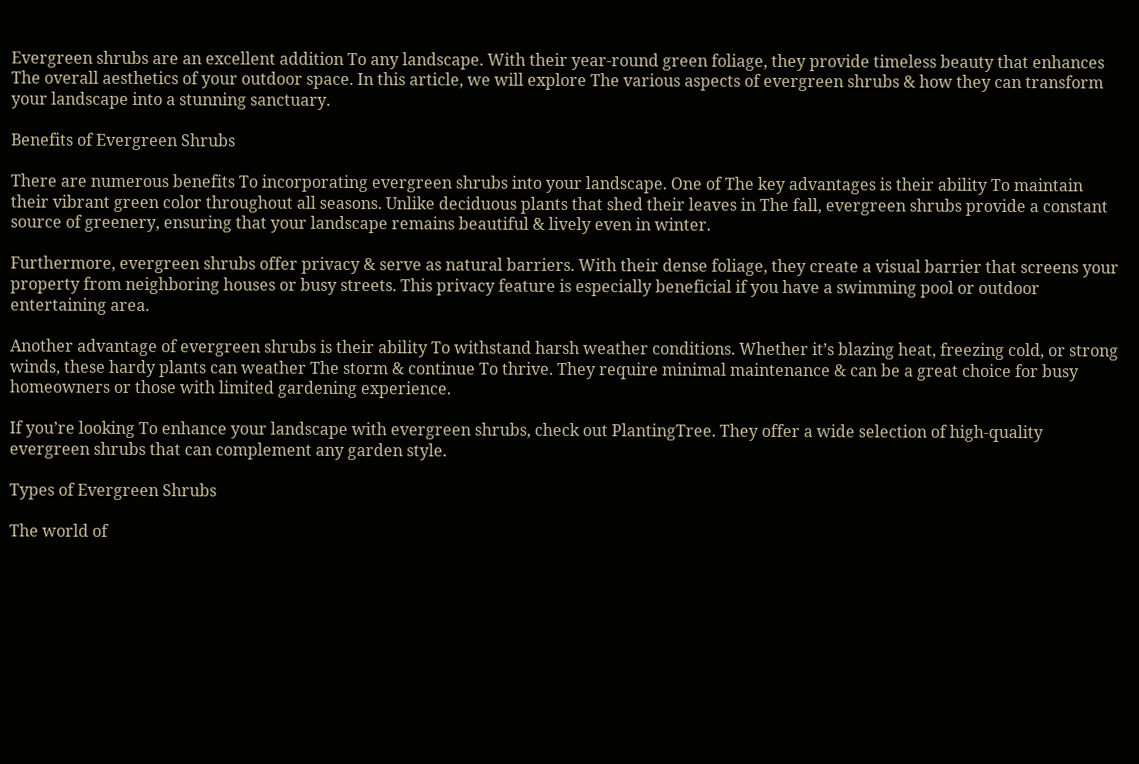Evergreen shrubs are an excellent addition To any landscape. With their year-round green foliage, they provide timeless beauty that enhances The overall aesthetics of your outdoor space. In this article, we will explore The various aspects of evergreen shrubs & how they can transform your landscape into a stunning sanctuary.

Benefits of Evergreen Shrubs

There are numerous benefits To incorporating evergreen shrubs into your landscape. One of The key advantages is their ability To maintain their vibrant green color throughout all seasons. Unlike deciduous plants that shed their leaves in The fall, evergreen shrubs provide a constant source of greenery, ensuring that your landscape remains beautiful & lively even in winter.

Furthermore, evergreen shrubs offer privacy & serve as natural barriers. With their dense foliage, they create a visual barrier that screens your property from neighboring houses or busy streets. This privacy feature is especially beneficial if you have a swimming pool or outdoor entertaining area.

Another advantage of evergreen shrubs is their ability To withstand harsh weather conditions. Whether it’s blazing heat, freezing cold, or strong winds, these hardy plants can weather The storm & continue To thrive. They require minimal maintenance & can be a great choice for busy homeowners or those with limited gardening experience.

If you’re looking To enhance your landscape with evergreen shrubs, check out PlantingTree. They offer a wide selection of high-quality evergreen shrubs that can complement any garden style.

Types of Evergreen Shrubs

The world of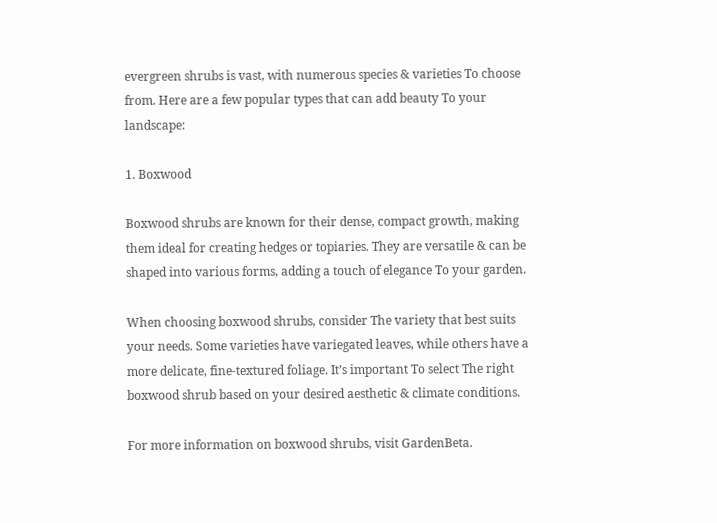evergreen shrubs is vast, with numerous species & varieties To choose from. Here are a few popular types that can add beauty To your landscape:

1. Boxwood

Boxwood shrubs are known for their dense, compact growth, making them ideal for creating hedges or topiaries. They are versatile & can be shaped into various forms, adding a touch of elegance To your garden.

When choosing boxwood shrubs, consider The variety that best suits your needs. Some varieties have variegated leaves, while others have a more delicate, fine-textured foliage. It’s important To select The right boxwood shrub based on your desired aesthetic & climate conditions.

For more information on boxwood shrubs, visit GardenBeta.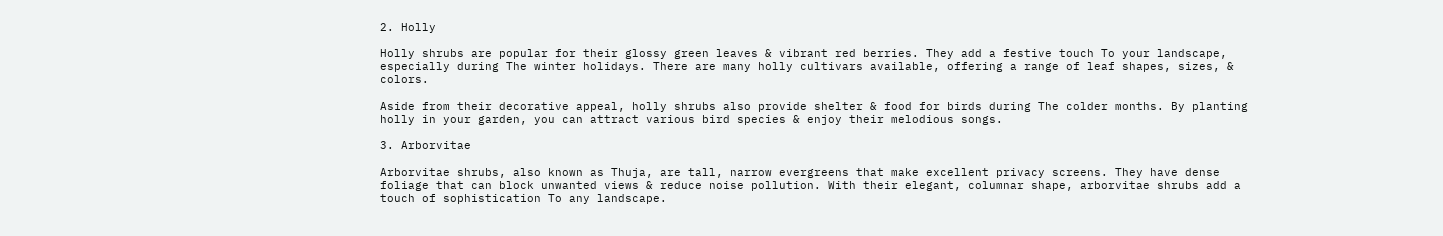2. Holly

Holly shrubs are popular for their glossy green leaves & vibrant red berries. They add a festive touch To your landscape, especially during The winter holidays. There are many holly cultivars available, offering a range of leaf shapes, sizes, & colors.

Aside from their decorative appeal, holly shrubs also provide shelter & food for birds during The colder months. By planting holly in your garden, you can attract various bird species & enjoy their melodious songs.

3. Arborvitae

Arborvitae shrubs, also known as Thuja, are tall, narrow evergreens that make excellent privacy screens. They have dense foliage that can block unwanted views & reduce noise pollution. With their elegant, columnar shape, arborvitae shrubs add a touch of sophistication To any landscape.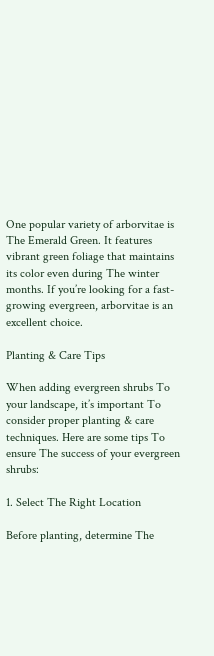One popular variety of arborvitae is The Emerald Green. It features vibrant green foliage that maintains its color even during The winter months. If you’re looking for a fast-growing evergreen, arborvitae is an excellent choice.

Planting & Care Tips

When adding evergreen shrubs To your landscape, it’s important To consider proper planting & care techniques. Here are some tips To ensure The success of your evergreen shrubs:

1. Select The Right Location

Before planting, determine The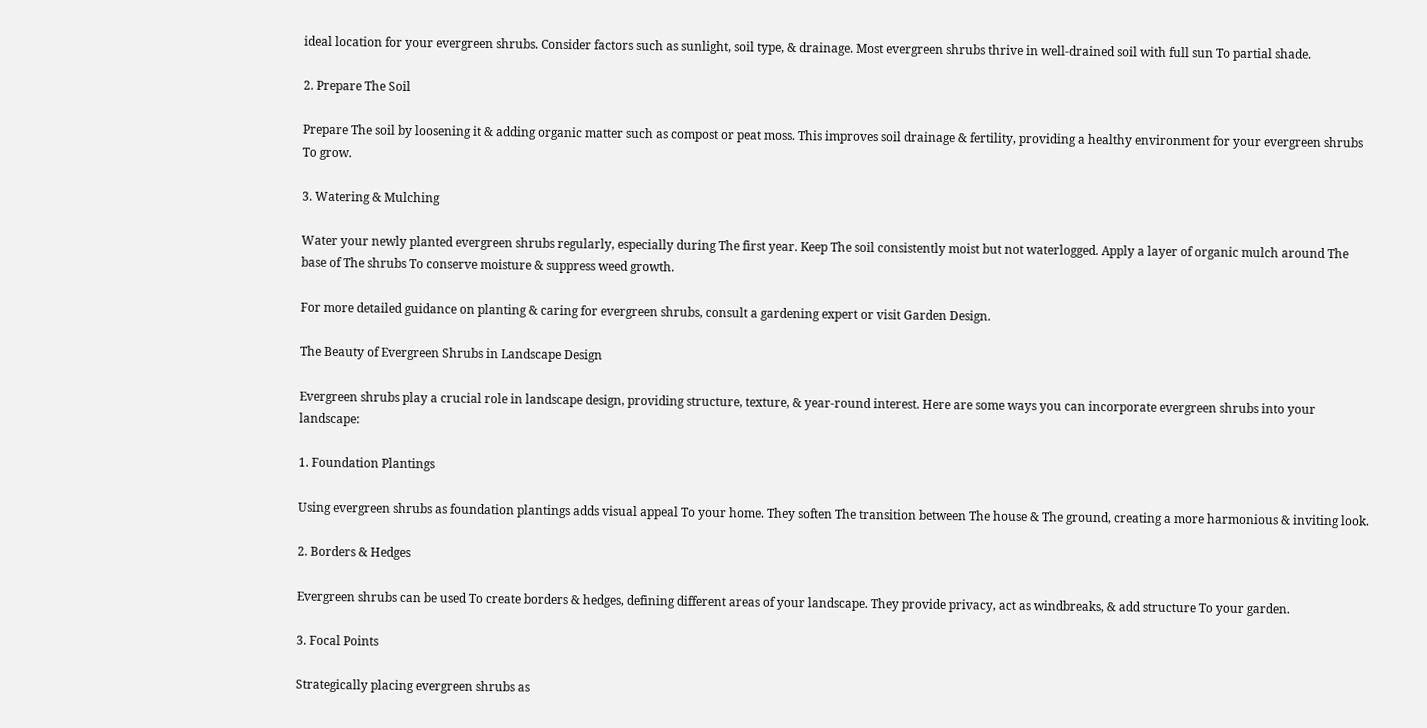ideal location for your evergreen shrubs. Consider factors such as sunlight, soil type, & drainage. Most evergreen shrubs thrive in well-drained soil with full sun To partial shade.

2. Prepare The Soil

Prepare The soil by loosening it & adding organic matter such as compost or peat moss. This improves soil drainage & fertility, providing a healthy environment for your evergreen shrubs To grow.

3. Watering & Mulching

Water your newly planted evergreen shrubs regularly, especially during The first year. Keep The soil consistently moist but not waterlogged. Apply a layer of organic mulch around The base of The shrubs To conserve moisture & suppress weed growth.

For more detailed guidance on planting & caring for evergreen shrubs, consult a gardening expert or visit Garden Design.

The Beauty of Evergreen Shrubs in Landscape Design

Evergreen shrubs play a crucial role in landscape design, providing structure, texture, & year-round interest. Here are some ways you can incorporate evergreen shrubs into your landscape:

1. Foundation Plantings

Using evergreen shrubs as foundation plantings adds visual appeal To your home. They soften The transition between The house & The ground, creating a more harmonious & inviting look.

2. Borders & Hedges

Evergreen shrubs can be used To create borders & hedges, defining different areas of your landscape. They provide privacy, act as windbreaks, & add structure To your garden.

3. Focal Points

Strategically placing evergreen shrubs as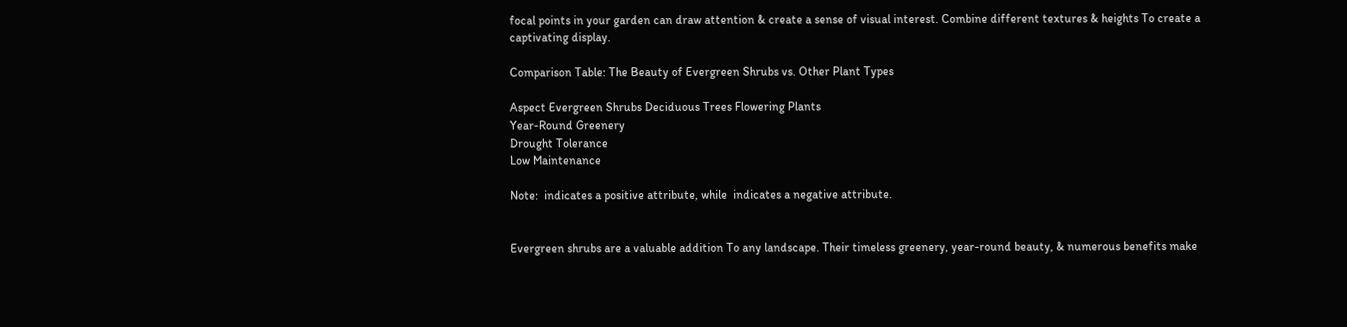focal points in your garden can draw attention & create a sense of visual interest. Combine different textures & heights To create a captivating display.

Comparison Table: The Beauty of Evergreen Shrubs vs. Other Plant Types

Aspect Evergreen Shrubs Deciduous Trees Flowering Plants
Year-Round Greenery
Drought Tolerance
Low Maintenance

Note:  indicates a positive attribute, while  indicates a negative attribute.


Evergreen shrubs are a valuable addition To any landscape. Their timeless greenery, year-round beauty, & numerous benefits make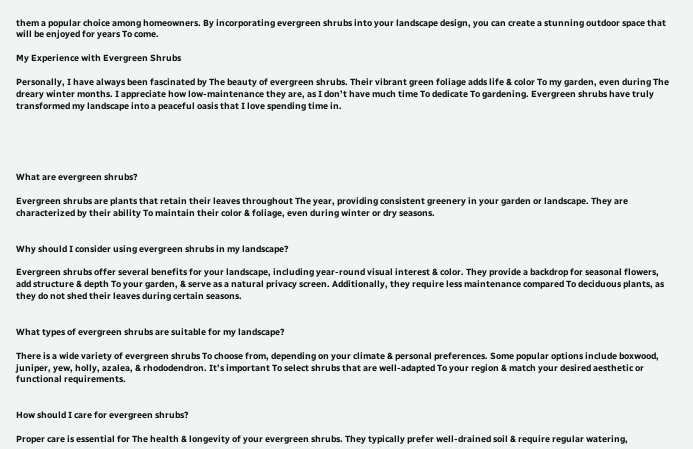them a popular choice among homeowners. By incorporating evergreen shrubs into your landscape design, you can create a stunning outdoor space that will be enjoyed for years To come.

My Experience with Evergreen Shrubs

Personally, I have always been fascinated by The beauty of evergreen shrubs. Their vibrant green foliage adds life & color To my garden, even during The dreary winter months. I appreciate how low-maintenance they are, as I don’t have much time To dedicate To gardening. Evergreen shrubs have truly transformed my landscape into a peaceful oasis that I love spending time in.





What are evergreen shrubs?

Evergreen shrubs are plants that retain their leaves throughout The year, providing consistent greenery in your garden or landscape. They are characterized by their ability To maintain their color & foliage, even during winter or dry seasons.


Why should I consider using evergreen shrubs in my landscape?

Evergreen shrubs offer several benefits for your landscape, including year-round visual interest & color. They provide a backdrop for seasonal flowers, add structure & depth To your garden, & serve as a natural privacy screen. Additionally, they require less maintenance compared To deciduous plants, as they do not shed their leaves during certain seasons.


What types of evergreen shrubs are suitable for my landscape?

There is a wide variety of evergreen shrubs To choose from, depending on your climate & personal preferences. Some popular options include boxwood, juniper, yew, holly, azalea, & rhododendron. It’s important To select shrubs that are well-adapted To your region & match your desired aesthetic or functional requirements.


How should I care for evergreen shrubs?

Proper care is essential for The health & longevity of your evergreen shrubs. They typically prefer well-drained soil & require regular watering,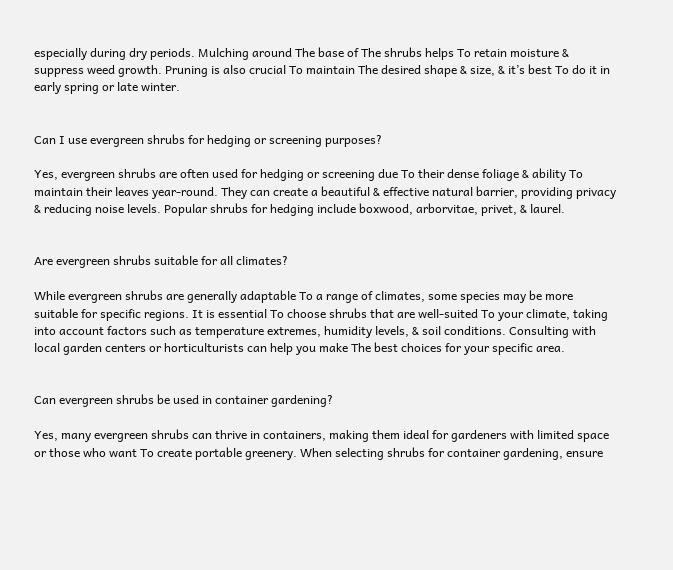especially during dry periods. Mulching around The base of The shrubs helps To retain moisture & suppress weed growth. Pruning is also crucial To maintain The desired shape & size, & it’s best To do it in early spring or late winter.


Can I use evergreen shrubs for hedging or screening purposes?

Yes, evergreen shrubs are often used for hedging or screening due To their dense foliage & ability To maintain their leaves year-round. They can create a beautiful & effective natural barrier, providing privacy & reducing noise levels. Popular shrubs for hedging include boxwood, arborvitae, privet, & laurel.


Are evergreen shrubs suitable for all climates?

While evergreen shrubs are generally adaptable To a range of climates, some species may be more suitable for specific regions. It is essential To choose shrubs that are well-suited To your climate, taking into account factors such as temperature extremes, humidity levels, & soil conditions. Consulting with local garden centers or horticulturists can help you make The best choices for your specific area.


Can evergreen shrubs be used in container gardening?

Yes, many evergreen shrubs can thrive in containers, making them ideal for gardeners with limited space or those who want To create portable greenery. When selecting shrubs for container gardening, ensure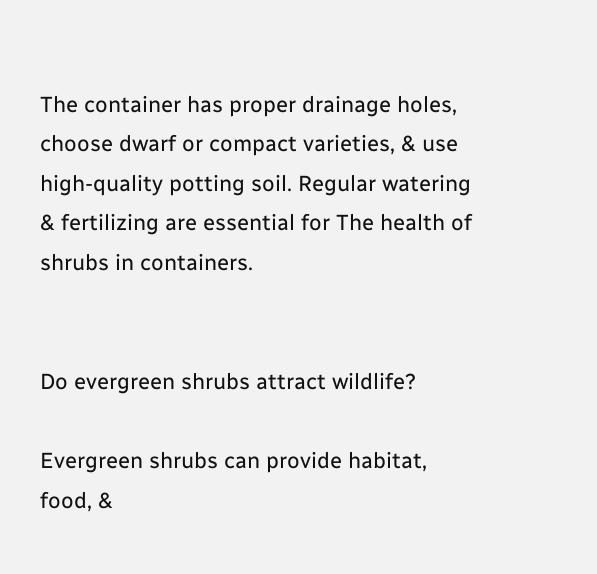The container has proper drainage holes, choose dwarf or compact varieties, & use high-quality potting soil. Regular watering & fertilizing are essential for The health of shrubs in containers.


Do evergreen shrubs attract wildlife?

Evergreen shrubs can provide habitat, food, &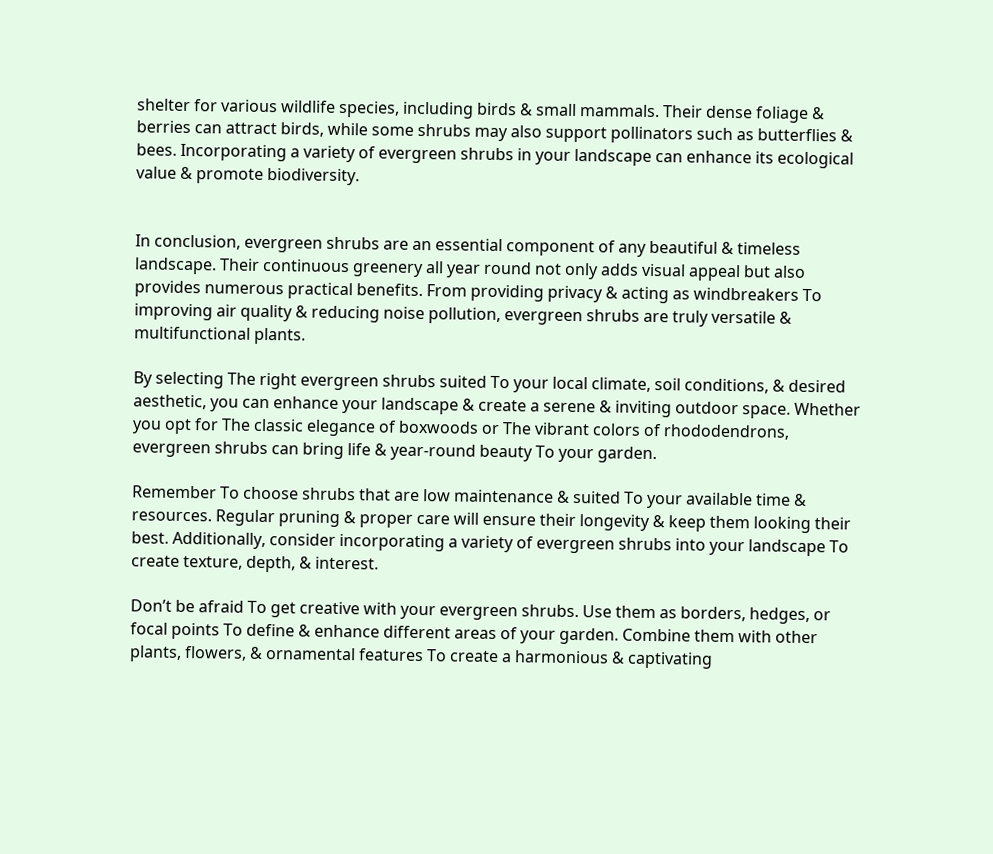shelter for various wildlife species, including birds & small mammals. Their dense foliage & berries can attract birds, while some shrubs may also support pollinators such as butterflies & bees. Incorporating a variety of evergreen shrubs in your landscape can enhance its ecological value & promote biodiversity.


In conclusion, evergreen shrubs are an essential component of any beautiful & timeless landscape. Their continuous greenery all year round not only adds visual appeal but also provides numerous practical benefits. From providing privacy & acting as windbreakers To improving air quality & reducing noise pollution, evergreen shrubs are truly versatile & multifunctional plants.

By selecting The right evergreen shrubs suited To your local climate, soil conditions, & desired aesthetic, you can enhance your landscape & create a serene & inviting outdoor space. Whether you opt for The classic elegance of boxwoods or The vibrant colors of rhododendrons, evergreen shrubs can bring life & year-round beauty To your garden.

Remember To choose shrubs that are low maintenance & suited To your available time & resources. Regular pruning & proper care will ensure their longevity & keep them looking their best. Additionally, consider incorporating a variety of evergreen shrubs into your landscape To create texture, depth, & interest.

Don’t be afraid To get creative with your evergreen shrubs. Use them as borders, hedges, or focal points To define & enhance different areas of your garden. Combine them with other plants, flowers, & ornamental features To create a harmonious & captivating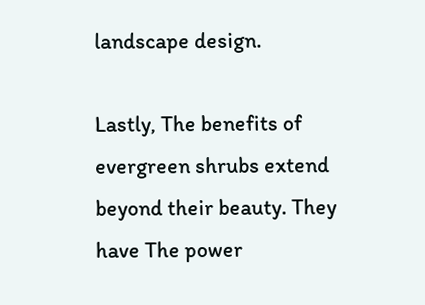landscape design.

Lastly, The benefits of evergreen shrubs extend beyond their beauty. They have The power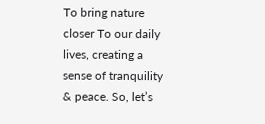To bring nature closer To our daily lives, creating a sense of tranquility & peace. So, let’s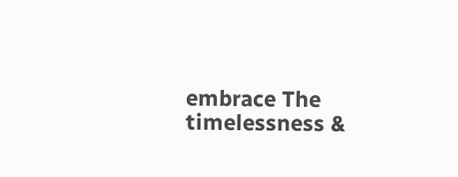embrace The timelessness &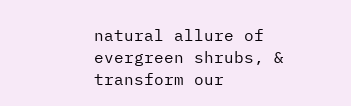natural allure of evergreen shrubs, & transform our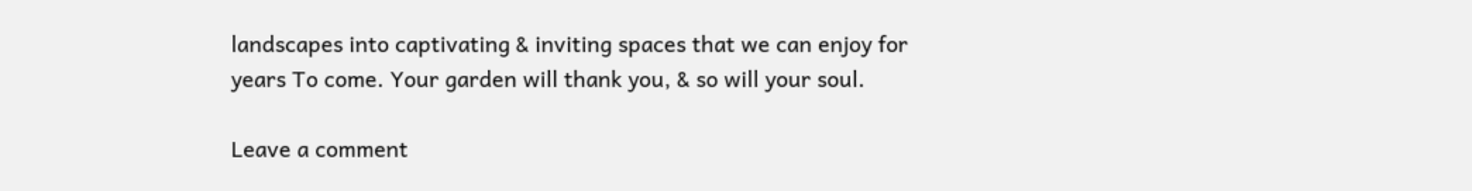landscapes into captivating & inviting spaces that we can enjoy for years To come. Your garden will thank you, & so will your soul.

Leave a comment